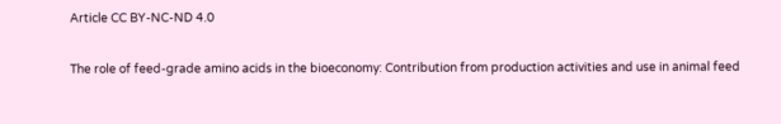Article CC BY-NC-ND 4.0

The role of feed-grade amino acids in the bioeconomy: Contribution from production activities and use in animal feed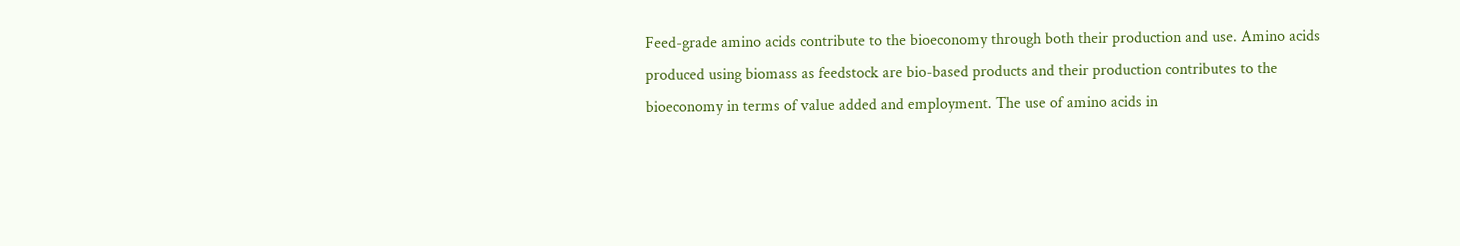Feed-grade amino acids contribute to the bioeconomy through both their production and use. Amino acids produced using biomass as feedstock are bio-based products and their production contributes to the bioeconomy in terms of value added and employment. The use of amino acids in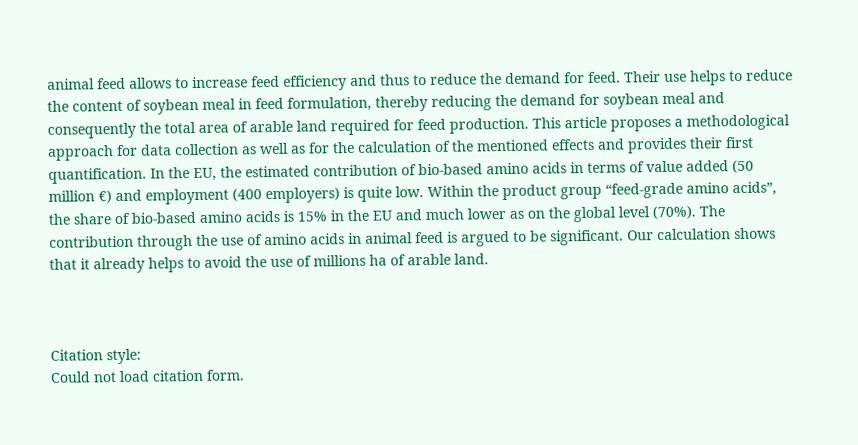animal feed allows to increase feed efficiency and thus to reduce the demand for feed. Their use helps to reduce the content of soybean meal in feed formulation, thereby reducing the demand for soybean meal and consequently the total area of arable land required for feed production. This article proposes a methodological approach for data collection as well as for the calculation of the mentioned effects and provides their first quantification. In the EU, the estimated contribution of bio-based amino acids in terms of value added (50 million €) and employment (400 employers) is quite low. Within the product group “feed-grade amino acids”, the share of bio-based amino acids is 15% in the EU and much lower as on the global level (70%). The contribution through the use of amino acids in animal feed is argued to be significant. Our calculation shows that it already helps to avoid the use of millions ha of arable land.



Citation style:
Could not load citation form.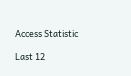Access Statistic

Last 12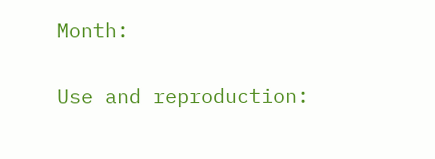Month:


Use and reproduction: